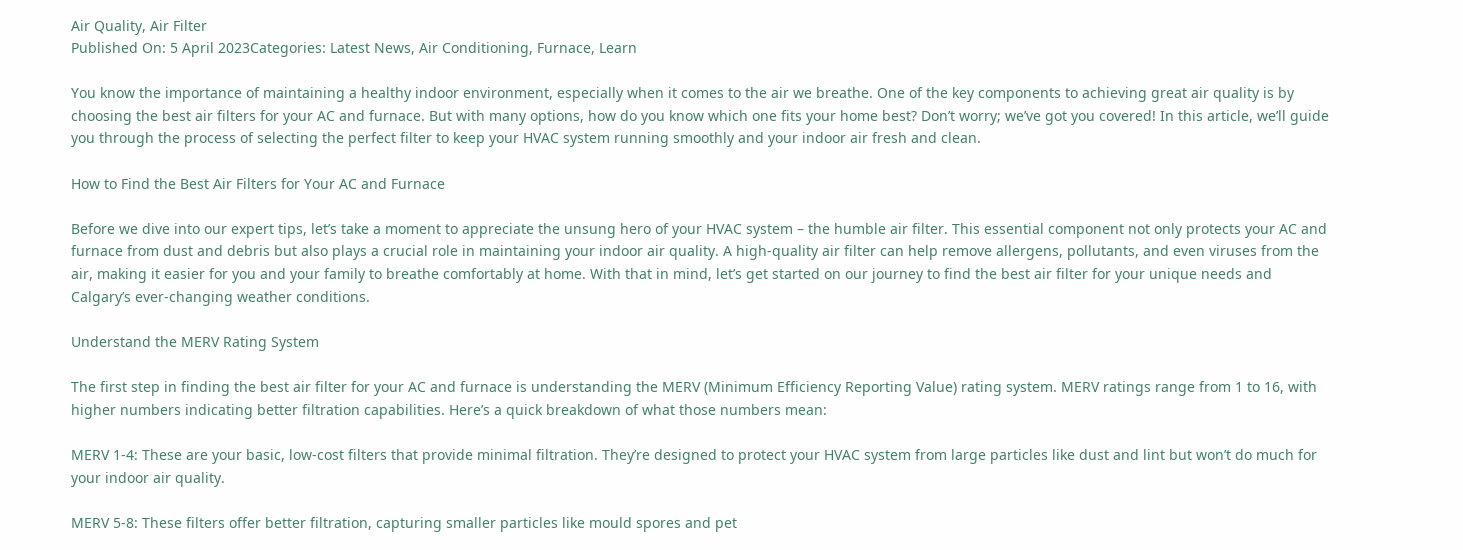Air Quality, Air Filter
Published On: 5 April 2023Categories: Latest News, Air Conditioning, Furnace, Learn

You know the importance of maintaining a healthy indoor environment, especially when it comes to the air we breathe. One of the key components to achieving great air quality is by choosing the best air filters for your AC and furnace. But with many options, how do you know which one fits your home best? Don’t worry; we’ve got you covered! In this article, we’ll guide you through the process of selecting the perfect filter to keep your HVAC system running smoothly and your indoor air fresh and clean.

How to Find the Best Air Filters for Your AC and Furnace

Before we dive into our expert tips, let’s take a moment to appreciate the unsung hero of your HVAC system – the humble air filter. This essential component not only protects your AC and furnace from dust and debris but also plays a crucial role in maintaining your indoor air quality. A high-quality air filter can help remove allergens, pollutants, and even viruses from the air, making it easier for you and your family to breathe comfortably at home. With that in mind, let’s get started on our journey to find the best air filter for your unique needs and Calgary’s ever-changing weather conditions.

Understand the MERV Rating System

The first step in finding the best air filter for your AC and furnace is understanding the MERV (Minimum Efficiency Reporting Value) rating system. MERV ratings range from 1 to 16, with higher numbers indicating better filtration capabilities. Here’s a quick breakdown of what those numbers mean:

MERV 1-4: These are your basic, low-cost filters that provide minimal filtration. They’re designed to protect your HVAC system from large particles like dust and lint but won’t do much for your indoor air quality.

MERV 5-8: These filters offer better filtration, capturing smaller particles like mould spores and pet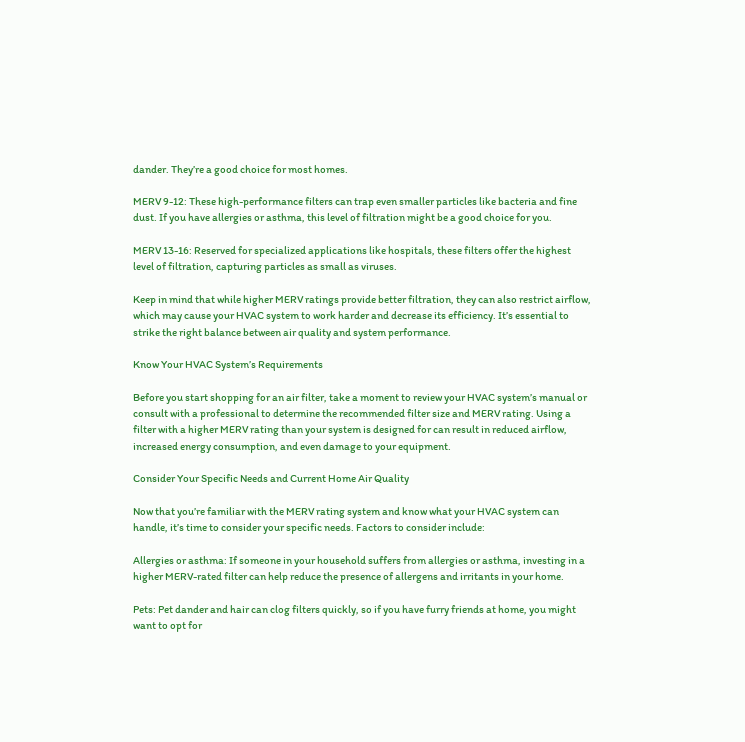dander. They’re a good choice for most homes.

MERV 9-12: These high-performance filters can trap even smaller particles like bacteria and fine dust. If you have allergies or asthma, this level of filtration might be a good choice for you.

MERV 13-16: Reserved for specialized applications like hospitals, these filters offer the highest level of filtration, capturing particles as small as viruses.

Keep in mind that while higher MERV ratings provide better filtration, they can also restrict airflow, which may cause your HVAC system to work harder and decrease its efficiency. It’s essential to strike the right balance between air quality and system performance.

Know Your HVAC System’s Requirements

Before you start shopping for an air filter, take a moment to review your HVAC system’s manual or consult with a professional to determine the recommended filter size and MERV rating. Using a filter with a higher MERV rating than your system is designed for can result in reduced airflow, increased energy consumption, and even damage to your equipment.

Consider Your Specific Needs and Current Home Air Quality

Now that you’re familiar with the MERV rating system and know what your HVAC system can handle, it’s time to consider your specific needs. Factors to consider include:

Allergies or asthma: If someone in your household suffers from allergies or asthma, investing in a higher MERV-rated filter can help reduce the presence of allergens and irritants in your home.

Pets: Pet dander and hair can clog filters quickly, so if you have furry friends at home, you might want to opt for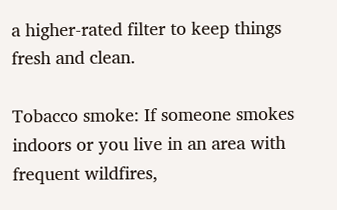a higher-rated filter to keep things fresh and clean.

Tobacco smoke: If someone smokes indoors or you live in an area with frequent wildfires,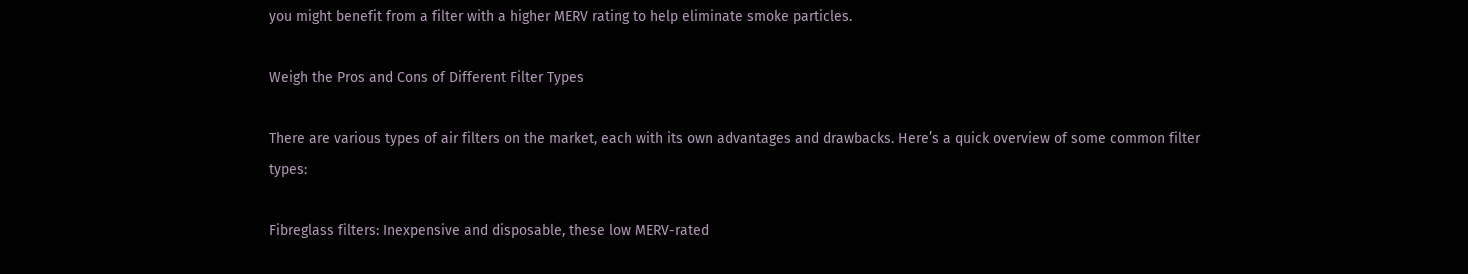you might benefit from a filter with a higher MERV rating to help eliminate smoke particles.

Weigh the Pros and Cons of Different Filter Types

There are various types of air filters on the market, each with its own advantages and drawbacks. Here’s a quick overview of some common filter types:

Fibreglass filters: Inexpensive and disposable, these low MERV-rated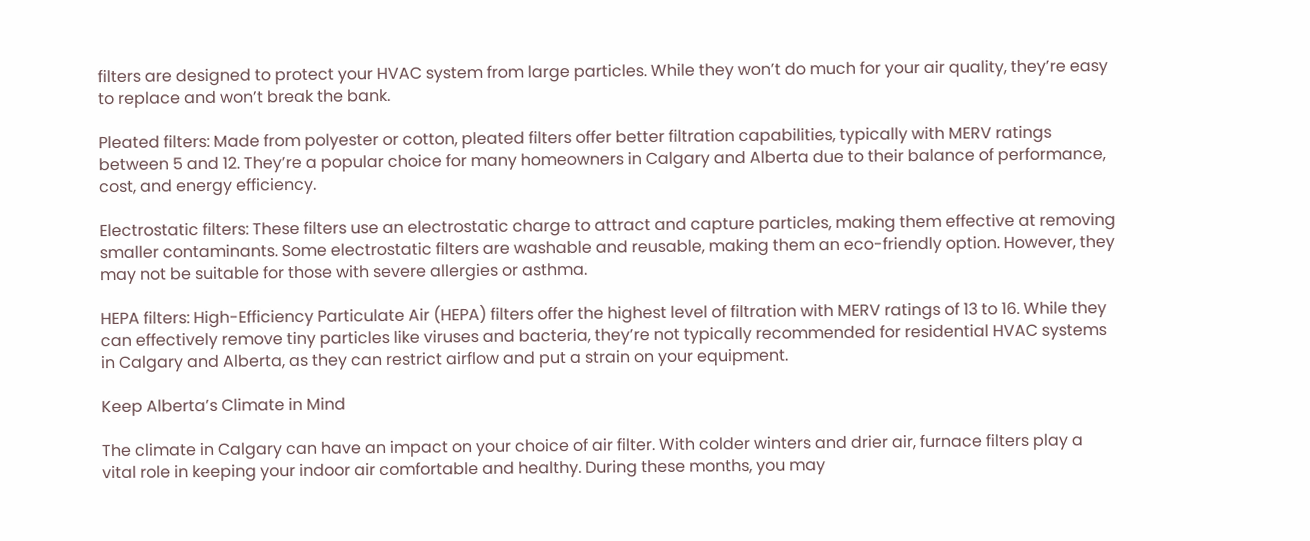filters are designed to protect your HVAC system from large particles. While they won’t do much for your air quality, they’re easy to replace and won’t break the bank.

Pleated filters: Made from polyester or cotton, pleated filters offer better filtration capabilities, typically with MERV ratings between 5 and 12. They’re a popular choice for many homeowners in Calgary and Alberta due to their balance of performance, cost, and energy efficiency.

Electrostatic filters: These filters use an electrostatic charge to attract and capture particles, making them effective at removing smaller contaminants. Some electrostatic filters are washable and reusable, making them an eco-friendly option. However, they may not be suitable for those with severe allergies or asthma.

HEPA filters: High-Efficiency Particulate Air (HEPA) filters offer the highest level of filtration with MERV ratings of 13 to 16. While they can effectively remove tiny particles like viruses and bacteria, they’re not typically recommended for residential HVAC systems in Calgary and Alberta, as they can restrict airflow and put a strain on your equipment.

Keep Alberta’s Climate in Mind

The climate in Calgary can have an impact on your choice of air filter. With colder winters and drier air, furnace filters play a vital role in keeping your indoor air comfortable and healthy. During these months, you may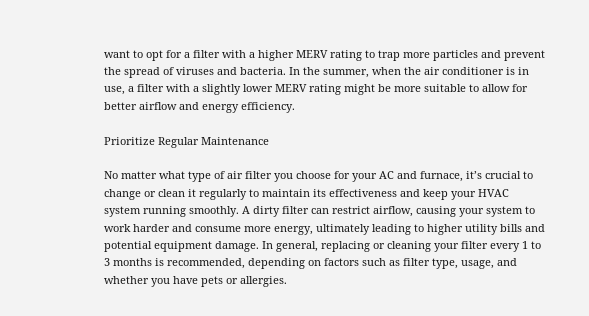want to opt for a filter with a higher MERV rating to trap more particles and prevent the spread of viruses and bacteria. In the summer, when the air conditioner is in use, a filter with a slightly lower MERV rating might be more suitable to allow for better airflow and energy efficiency.

Prioritize Regular Maintenance

No matter what type of air filter you choose for your AC and furnace, it’s crucial to change or clean it regularly to maintain its effectiveness and keep your HVAC system running smoothly. A dirty filter can restrict airflow, causing your system to work harder and consume more energy, ultimately leading to higher utility bills and potential equipment damage. In general, replacing or cleaning your filter every 1 to 3 months is recommended, depending on factors such as filter type, usage, and whether you have pets or allergies.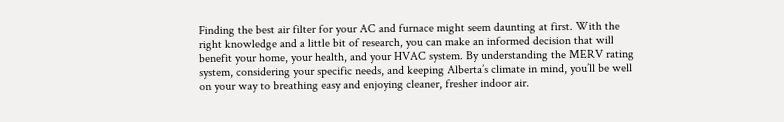Finding the best air filter for your AC and furnace might seem daunting at first. With the right knowledge and a little bit of research, you can make an informed decision that will benefit your home, your health, and your HVAC system. By understanding the MERV rating system, considering your specific needs, and keeping Alberta’s climate in mind, you’ll be well on your way to breathing easy and enjoying cleaner, fresher indoor air.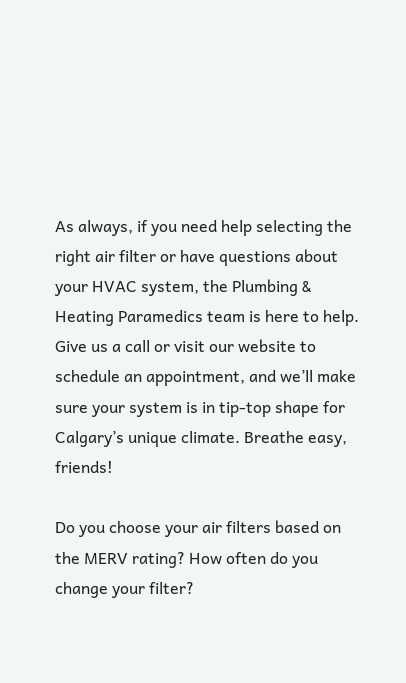As always, if you need help selecting the right air filter or have questions about your HVAC system, the Plumbing & Heating Paramedics team is here to help. Give us a call or visit our website to schedule an appointment, and we’ll make sure your system is in tip-top shape for Calgary’s unique climate. Breathe easy, friends!

Do you choose your air filters based on the MERV rating? How often do you change your filter?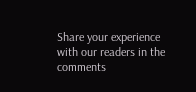Share your experience with our readers in the comments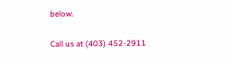below.

Call us at (403) 452-2911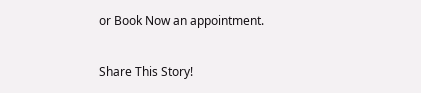or Book Now an appointment.

Share This Story!